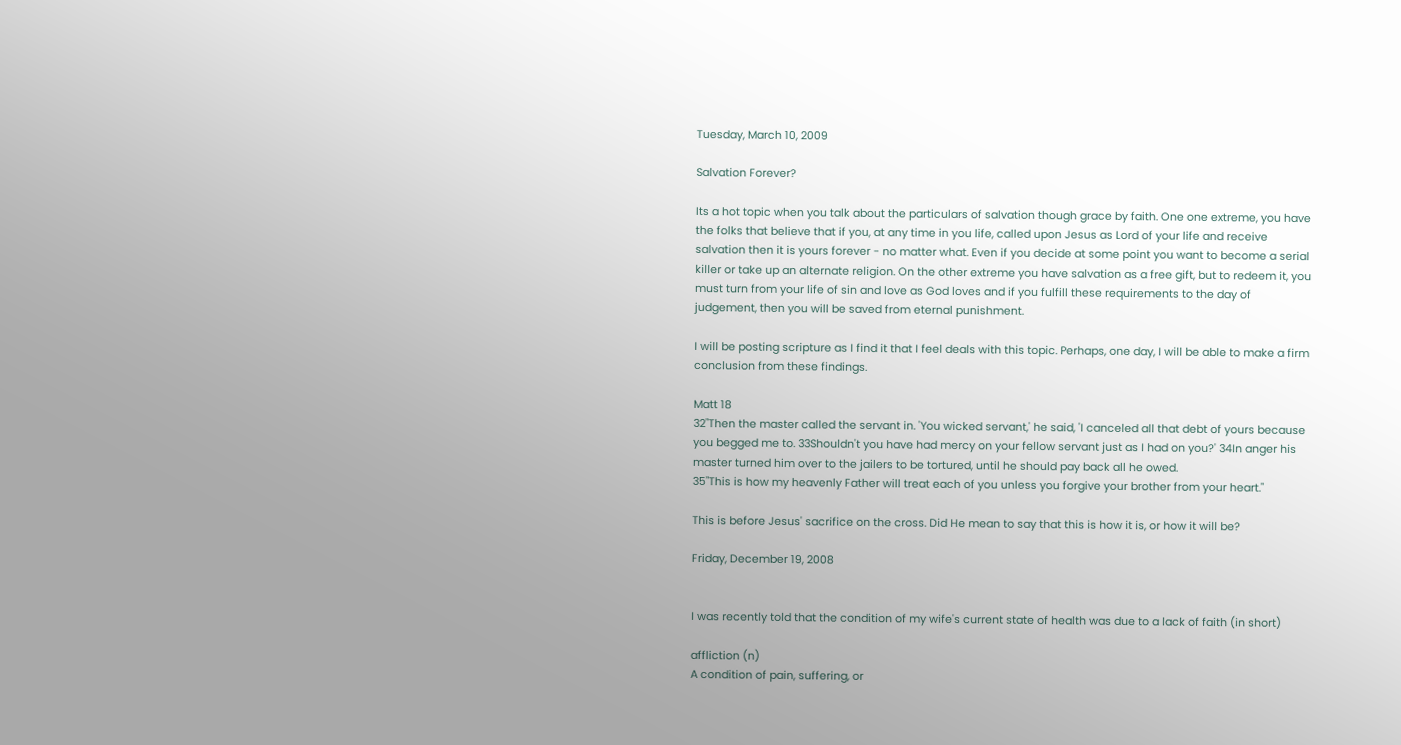Tuesday, March 10, 2009

Salvation Forever?

Its a hot topic when you talk about the particulars of salvation though grace by faith. One one extreme, you have the folks that believe that if you, at any time in you life, called upon Jesus as Lord of your life and receive salvation then it is yours forever - no matter what. Even if you decide at some point you want to become a serial killer or take up an alternate religion. On the other extreme you have salvation as a free gift, but to redeem it, you must turn from your life of sin and love as God loves and if you fulfill these requirements to the day of judgement, then you will be saved from eternal punishment.

I will be posting scripture as I find it that I feel deals with this topic. Perhaps, one day, I will be able to make a firm conclusion from these findings.

Matt 18
32"Then the master called the servant in. 'You wicked servant,' he said, 'I canceled all that debt of yours because you begged me to. 33Shouldn't you have had mercy on your fellow servant just as I had on you?' 34In anger his master turned him over to the jailers to be tortured, until he should pay back all he owed.
35"This is how my heavenly Father will treat each of you unless you forgive your brother from your heart."

This is before Jesus' sacrifice on the cross. Did He mean to say that this is how it is, or how it will be?

Friday, December 19, 2008


I was recently told that the condition of my wife's current state of health was due to a lack of faith (in short)

affliction (n)
A condition of pain, suffering, or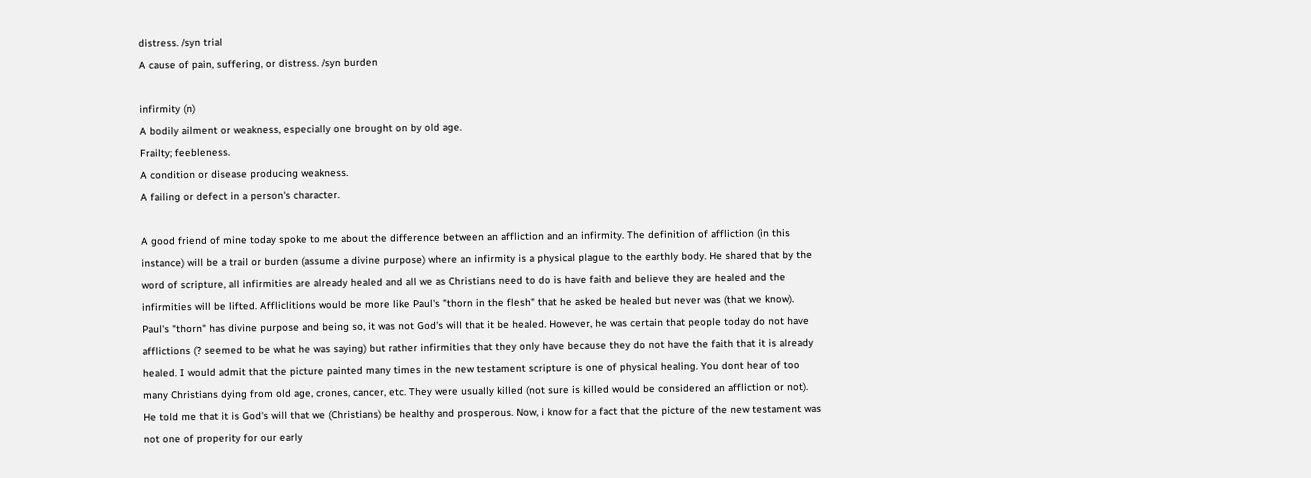distress. /syn trial
A cause of pain, suffering, or distress. /syn burden

infirmity (n)
A bodily ailment or weakness, especially one brought on by old age.
Frailty; feebleness.
A condition or disease producing weakness.
A failing or defect in a person's character.

A good friend of mine today spoke to me about the difference between an affliction and an infirmity. The definition of affliction (in this instance) will be a trail or burden (assume a divine purpose) where an infirmity is a physical plague to the earthly body. He shared that by the word of scripture, all infirmities are already healed and all we as Christians need to do is have faith and believe they are healed and the infirmities will be lifted. Affliclitions would be more like Paul's "thorn in the flesh" that he asked be healed but never was (that we know). Paul's "thorn" has divine purpose and being so, it was not God's will that it be healed. However, he was certain that people today do not have afflictions (? seemed to be what he was saying) but rather infirmities that they only have because they do not have the faith that it is already healed. I would admit that the picture painted many times in the new testament scripture is one of physical healing. You dont hear of too many Christians dying from old age, crones, cancer, etc. They were usually killed (not sure is killed would be considered an affliction or not). He told me that it is God's will that we (Christians) be healthy and prosperous. Now, i know for a fact that the picture of the new testament was not one of properity for our early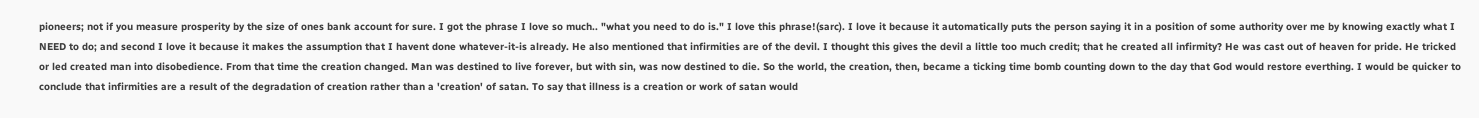pioneers; not if you measure prosperity by the size of ones bank account for sure. I got the phrase I love so much.. "what you need to do is." I love this phrase!(sarc). I love it because it automatically puts the person saying it in a position of some authority over me by knowing exactly what I NEED to do; and second I love it because it makes the assumption that I havent done whatever-it-is already. He also mentioned that infirmities are of the devil. I thought this gives the devil a little too much credit; that he created all infirmity? He was cast out of heaven for pride. He tricked or led created man into disobedience. From that time the creation changed. Man was destined to live forever, but with sin, was now destined to die. So the world, the creation, then, became a ticking time bomb counting down to the day that God would restore everthing. I would be quicker to conclude that infirmities are a result of the degradation of creation rather than a 'creation' of satan. To say that illness is a creation or work of satan would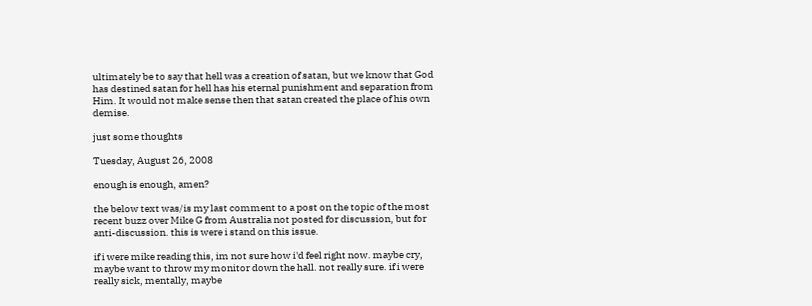ultimately be to say that hell was a creation of satan, but we know that God has destined satan for hell has his eternal punishment and separation from Him. It would not make sense then that satan created the place of his own demise.

just some thoughts

Tuesday, August 26, 2008

enough is enough, amen?

the below text was/is my last comment to a post on the topic of the most recent buzz over Mike G from Australia not posted for discussion, but for anti-discussion. this is were i stand on this issue.

if i were mike reading this, im not sure how i'd feel right now. maybe cry, maybe want to throw my monitor down the hall. not really sure. if i were really sick, mentally, maybe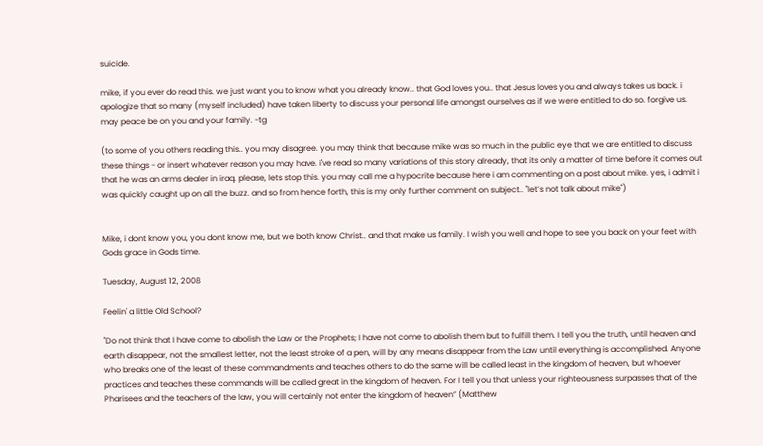suicide.

mike, if you ever do read this. we just want you to know what you already know.. that God loves you.. that Jesus loves you and always takes us back. i apologize that so many (myself included) have taken liberty to discuss your personal life amongst ourselves as if we were entitled to do so. forgive us. may peace be on you and your family. -tg

(to some of you others reading this.. you may disagree. you may think that because mike was so much in the public eye that we are entitled to discuss these things - or insert whatever reason you may have. i've read so many variations of this story already, that its only a matter of time before it comes out that he was an arms dealer in iraq. please, lets stop this. you may call me a hypocrite because here i am commenting on a post about mike. yes, i admit i was quickly caught up on all the buzz. and so from hence forth, this is my only further comment on subject.. "let’s not talk about mike")


Mike, i dont know you, you dont know me, but we both know Christ.. and that make us family. I wish you well and hope to see you back on your feet with Gods grace in Gods time.

Tuesday, August 12, 2008

Feelin' a little Old School?

"Do not think that I have come to abolish the Law or the Prophets; I have not come to abolish them but to fulfill them. I tell you the truth, until heaven and earth disappear, not the smallest letter, not the least stroke of a pen, will by any means disappear from the Law until everything is accomplished. Anyone who breaks one of the least of these commandments and teaches others to do the same will be called least in the kingdom of heaven, but whoever practices and teaches these commands will be called great in the kingdom of heaven. For I tell you that unless your righteousness surpasses that of the Pharisees and the teachers of the law, you will certainly not enter the kingdom of heaven” (Matthew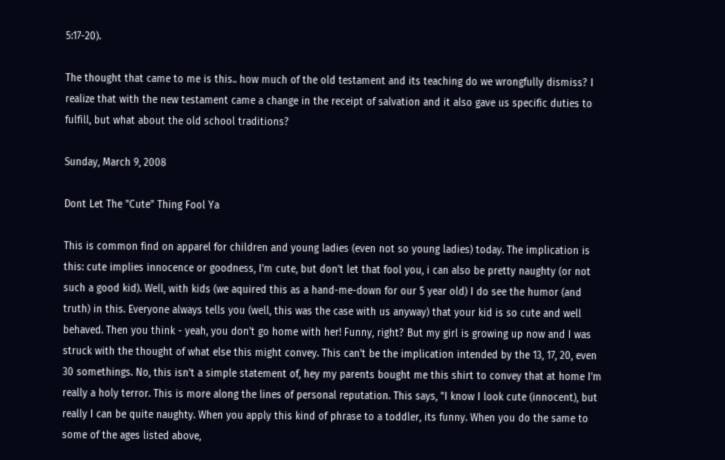5:17-20).

The thought that came to me is this.. how much of the old testament and its teaching do we wrongfully dismiss? I realize that with the new testament came a change in the receipt of salvation and it also gave us specific duties to fulfill, but what about the old school traditions?

Sunday, March 9, 2008

Dont Let The "Cute" Thing Fool Ya

This is common find on apparel for children and young ladies (even not so young ladies) today. The implication is this: cute implies innocence or goodness, I'm cute, but don't let that fool you, i can also be pretty naughty (or not such a good kid). Well, with kids (we aquired this as a hand-me-down for our 5 year old) I do see the humor (and truth) in this. Everyone always tells you (well, this was the case with us anyway) that your kid is so cute and well behaved. Then you think - yeah, you don't go home with her! Funny, right? But my girl is growing up now and I was struck with the thought of what else this might convey. This can't be the implication intended by the 13, 17, 20, even 30 somethings. No, this isn't a simple statement of, hey my parents bought me this shirt to convey that at home I'm really a holy terror. This is more along the lines of personal reputation. This says, "I know I look cute (innocent), but really I can be quite naughty. When you apply this kind of phrase to a toddler, its funny. When you do the same to some of the ages listed above,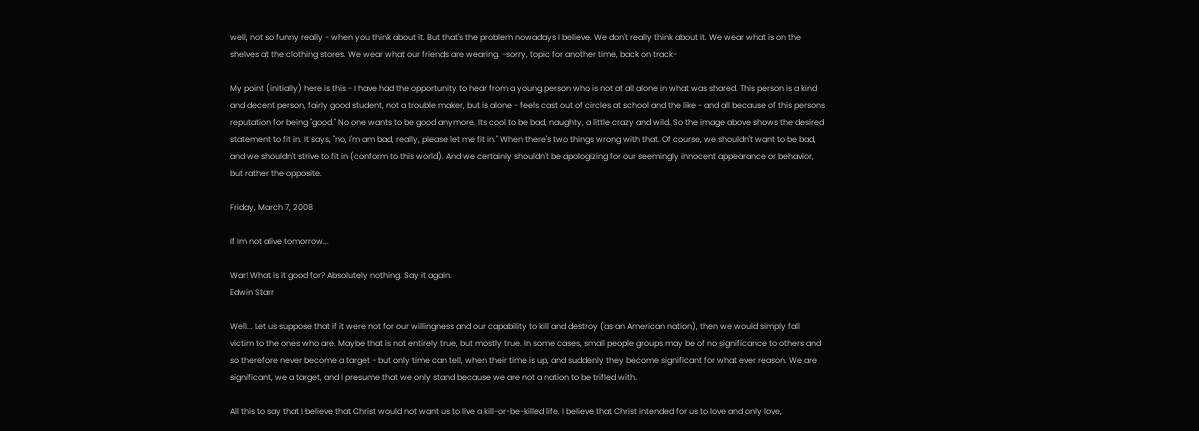well, not so funny really - when you think about it. But that's the problem nowadays I believe. We don't really think about it. We wear what is on the shelves at the clothing stores. We wear what our friends are wearing. -sorry, topic for another time, back on track-

My point (initially) here is this - I have had the opportunity to hear from a young person who is not at all alone in what was shared. This person is a kind and decent person, fairly good student, not a trouble maker, but is alone - feels cast out of circles at school and the like - and all because of this persons reputation for being "good." No one wants to be good anymore. Its cool to be bad, naughty, a little crazy and wild. So the image above shows the desired statement to fit in. It says, "no, I'm am bad, really, please let me fit in." When there's two things wrong with that. Of course, we shouldn't want to be bad, and we shouldn't strive to fit in (conform to this world). And we certainly shouldn't be apologizing for our seemingly innocent appearance or behavior, but rather the opposite.

Friday, March 7, 2008

If Im not alive tomorrow...

War! What is it good for? Absolutely nothing. Say it again.
Edwin Starr

Well... Let us suppose that if it were not for our willingness and our capability to kill and destroy (as an American nation), then we would simply fall victim to the ones who are. Maybe that is not entirely true, but mostly true. In some cases, small people groups may be of no significance to others and so therefore never become a target - but only time can tell, when their time is up, and suddenly they become significant for what ever reason. We are significant, we a target, and I presume that we only stand because we are not a nation to be trifled with.

All this to say that I believe that Christ would not want us to live a kill-or-be-killed life. I believe that Christ intended for us to love and only love,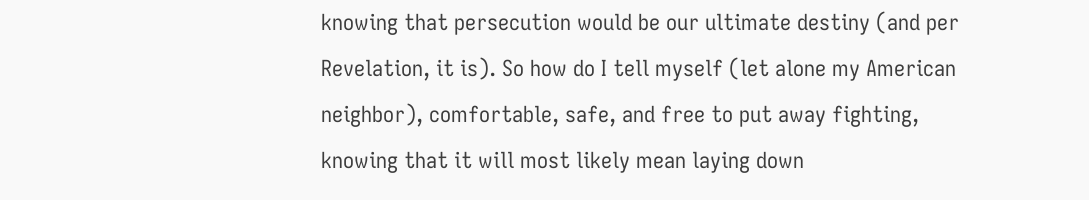knowing that persecution would be our ultimate destiny (and per Revelation, it is). So how do I tell myself (let alone my American neighbor), comfortable, safe, and free to put away fighting, knowing that it will most likely mean laying down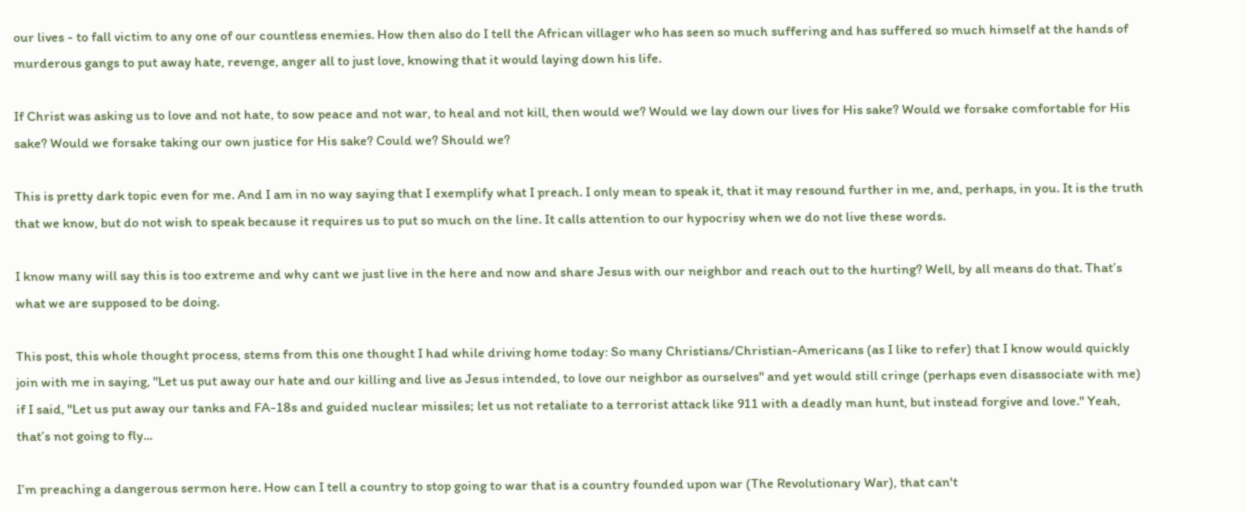our lives - to fall victim to any one of our countless enemies. How then also do I tell the African villager who has seen so much suffering and has suffered so much himself at the hands of murderous gangs to put away hate, revenge, anger all to just love, knowing that it would laying down his life.

If Christ was asking us to love and not hate, to sow peace and not war, to heal and not kill, then would we? Would we lay down our lives for His sake? Would we forsake comfortable for His sake? Would we forsake taking our own justice for His sake? Could we? Should we?

This is pretty dark topic even for me. And I am in no way saying that I exemplify what I preach. I only mean to speak it, that it may resound further in me, and, perhaps, in you. It is the truth that we know, but do not wish to speak because it requires us to put so much on the line. It calls attention to our hypocrisy when we do not live these words.

I know many will say this is too extreme and why cant we just live in the here and now and share Jesus with our neighbor and reach out to the hurting? Well, by all means do that. That’s what we are supposed to be doing.

This post, this whole thought process, stems from this one thought I had while driving home today: So many Christians/Christian-Americans (as I like to refer) that I know would quickly join with me in saying, "Let us put away our hate and our killing and live as Jesus intended, to love our neighbor as ourselves" and yet would still cringe (perhaps even disassociate with me) if I said, "Let us put away our tanks and FA-18s and guided nuclear missiles; let us not retaliate to a terrorist attack like 911 with a deadly man hunt, but instead forgive and love." Yeah, that’s not going to fly...

I’m preaching a dangerous sermon here. How can I tell a country to stop going to war that is a country founded upon war (The Revolutionary War), that can't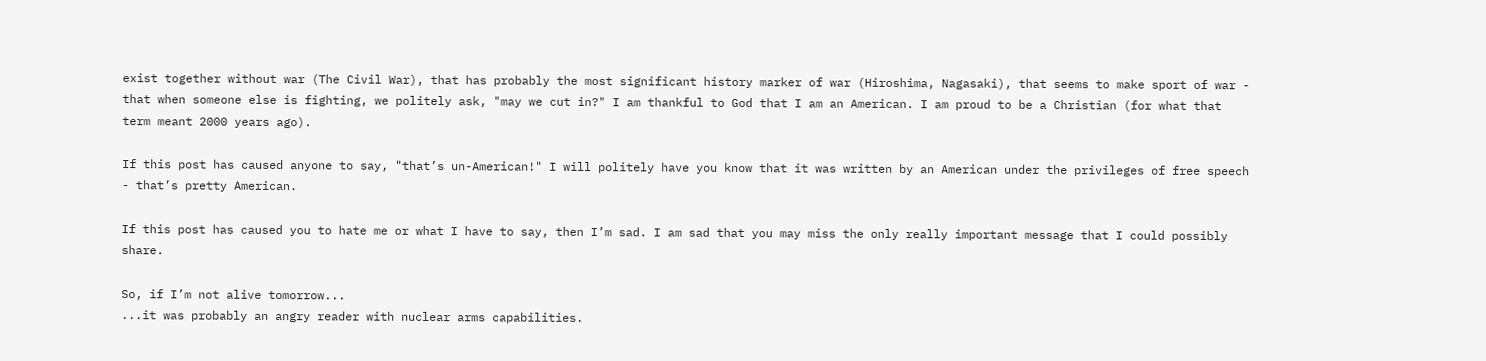exist together without war (The Civil War), that has probably the most significant history marker of war (Hiroshima, Nagasaki), that seems to make sport of war - that when someone else is fighting, we politely ask, "may we cut in?" I am thankful to God that I am an American. I am proud to be a Christian (for what that term meant 2000 years ago).

If this post has caused anyone to say, "that’s un-American!" I will politely have you know that it was written by an American under the privileges of free speech - that’s pretty American.

If this post has caused you to hate me or what I have to say, then I’m sad. I am sad that you may miss the only really important message that I could possibly share.

So, if I’m not alive tomorrow...
...it was probably an angry reader with nuclear arms capabilities.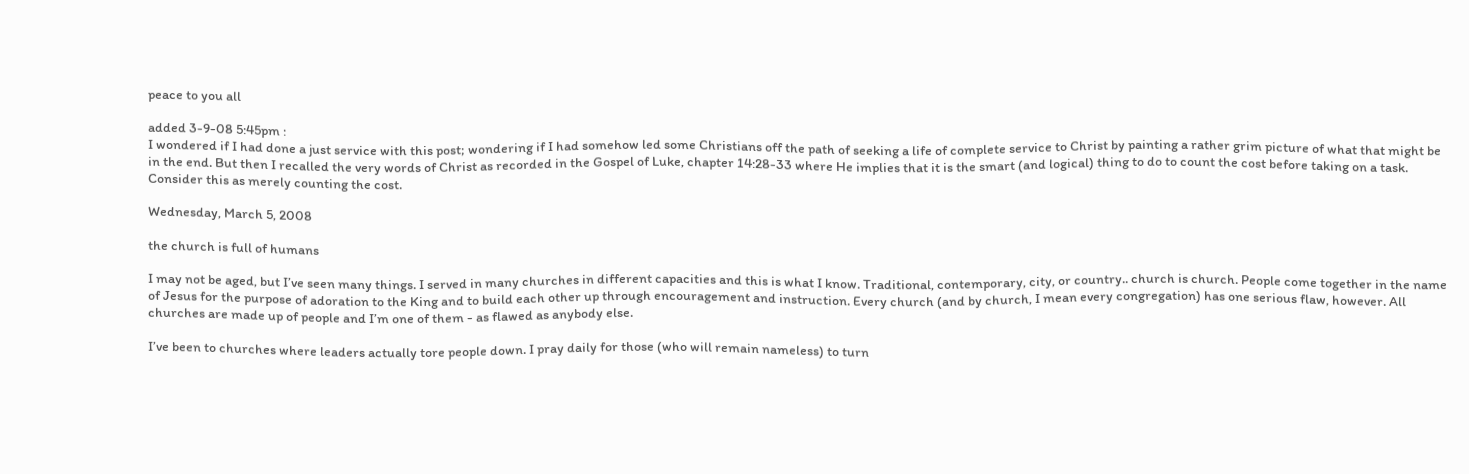peace to you all

added 3-9-08 5:45pm :
I wondered if I had done a just service with this post; wondering if I had somehow led some Christians off the path of seeking a life of complete service to Christ by painting a rather grim picture of what that might be in the end. But then I recalled the very words of Christ as recorded in the Gospel of Luke, chapter 14:28-33 where He implies that it is the smart (and logical) thing to do to count the cost before taking on a task. Consider this as merely counting the cost.

Wednesday, March 5, 2008

the church is full of humans

I may not be aged, but I’ve seen many things. I served in many churches in different capacities and this is what I know. Traditional, contemporary, city, or country.. church is church. People come together in the name of Jesus for the purpose of adoration to the King and to build each other up through encouragement and instruction. Every church (and by church, I mean every congregation) has one serious flaw, however. All churches are made up of people and I’m one of them - as flawed as anybody else.

I’ve been to churches where leaders actually tore people down. I pray daily for those (who will remain nameless) to turn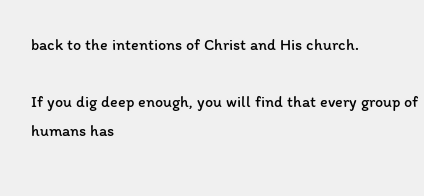back to the intentions of Christ and His church.

If you dig deep enough, you will find that every group of humans has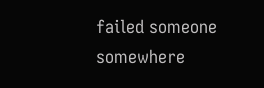failed someone somewhere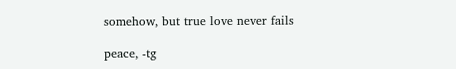somehow, but true love never fails

peace, -tg